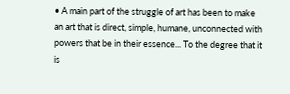• A main part of the struggle of art has been to make an art that is direct, simple, humane, unconnected with powers that be in their essence... To the degree that it is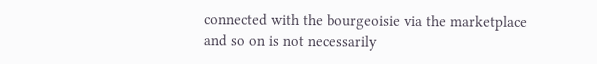connected with the bourgeoisie via the marketplace and so on is not necessarily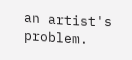an artist's problem.